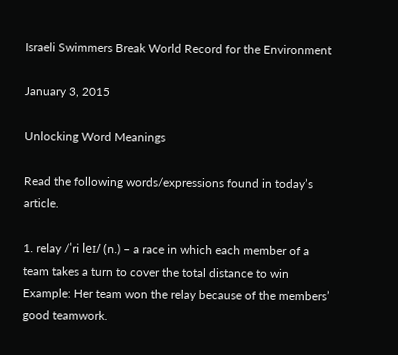Israeli Swimmers Break World Record for the Environment

January 3, 2015

Unlocking Word Meanings

Read the following words/expressions found in today’s article.

1. relay /ˈri leɪ/ (n.) – a race in which each member of a team takes a turn to cover the total distance to win
Example: Her team won the relay because of the members’ good teamwork.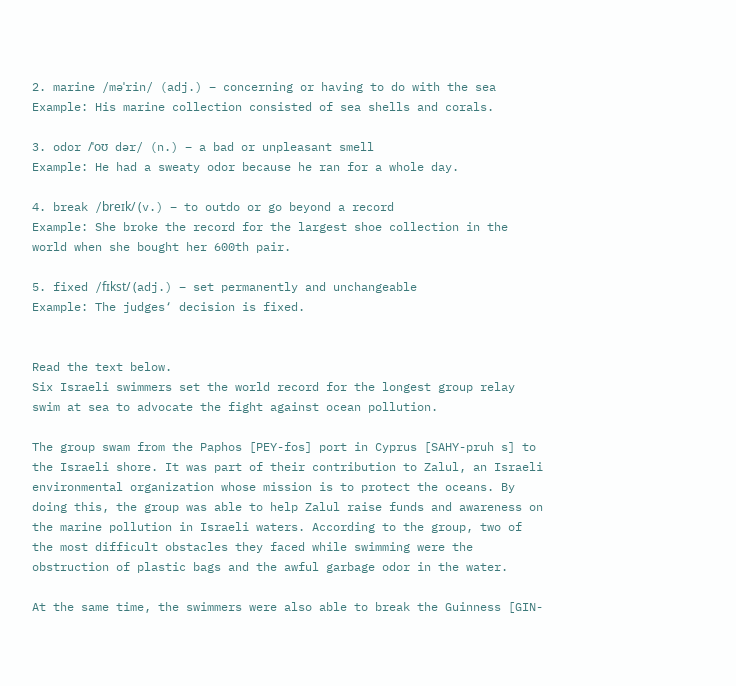2. marine /məˈrin/ (adj.) – concerning or having to do with the sea
Example: His marine collection consisted of sea shells and corals.

3. odor /ˈoʊ dər/ (n.) – a bad or unpleasant smell
Example: He had a sweaty odor because he ran for a whole day.

4. break /breɪk/ (v.) – to outdo or go beyond a record
Example: She broke the record for the largest shoe collection in the world when she bought her 600th pair.

5. fixed /fɪkst/ (adj.) – set permanently and unchangeable
Example: The judges‘ decision is fixed.


Read the text below.
Six Israeli swimmers set the world record for the longest group relay swim at sea to advocate the fight against ocean pollution.

The group swam from the Paphos [PEY-fos] port in Cyprus [SAHY-pruh s] to the Israeli shore. It was part of their contribution to Zalul, an Israeli environmental organization whose mission is to protect the oceans. By doing this, the group was able to help Zalul raise funds and awareness on the marine pollution in Israeli waters. According to the group, two of the most difficult obstacles they faced while swimming were the obstruction of plastic bags and the awful garbage odor in the water.

At the same time, the swimmers were also able to break the Guinness [GIN-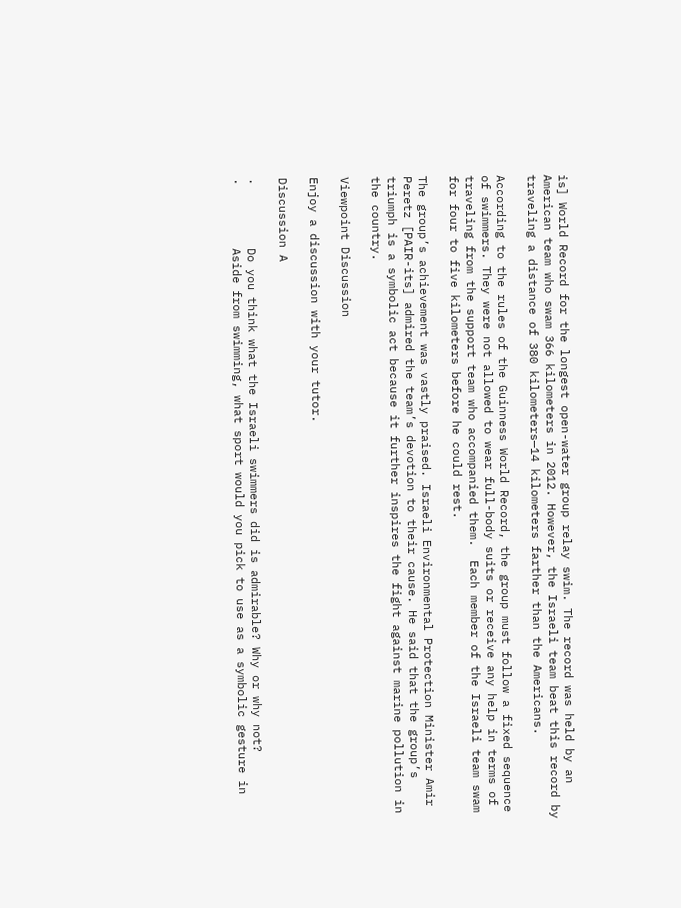is] World Record for the longest open-water group relay swim. The record was held by an American team who swam 366 kilometers in 2012. However, the Israeli team beat this record by traveling a distance of 380 kilometers—14 kilometers farther than the Americans.

According to the rules of the Guinness World Record, the group must follow a fixed sequence of swimmers. They were not allowed to wear full-body suits or receive any help in terms of traveling from the support team who accompanied them.  Each member of the Israeli team swam for four to five kilometers before he could rest.

The group’s achievement was vastly praised. Israeli Environmental Protection Minister Amir Peretz [PAIR-its] admired the team’s devotion to their cause. He said that the group’s triumph is a symbolic act because it further inspires the fight against marine pollution in the country.

Viewpoint Discussion

Enjoy a discussion with your tutor.

Discussion A

·         Do you think what the Israeli swimmers did is admirable? Why or why not?
·         Aside from swimming, what sport would you pick to use as a symbolic gesture in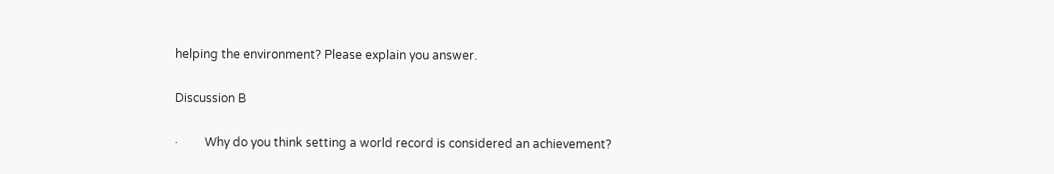helping the environment? Please explain you answer.

Discussion B

·         Why do you think setting a world record is considered an achievement?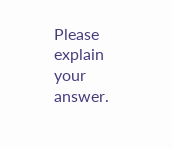Please explain your answer.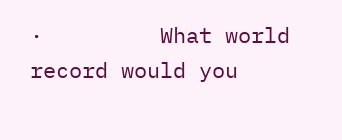·         What world record would you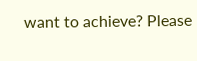want to achieve? Please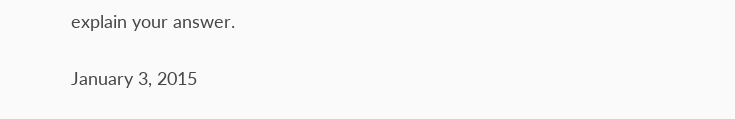explain your answer.

January 3, 2015